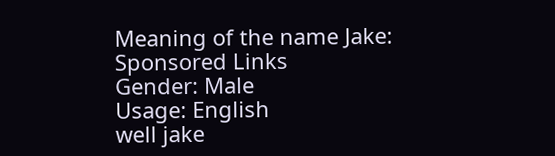Meaning of the name Jake:
Sponsored Links
Gender: Male
Usage: English
well jake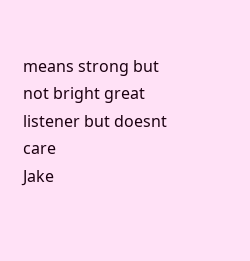means strong but not bright great listener but doesnt care
Jake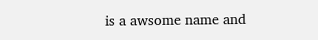is a awsome name and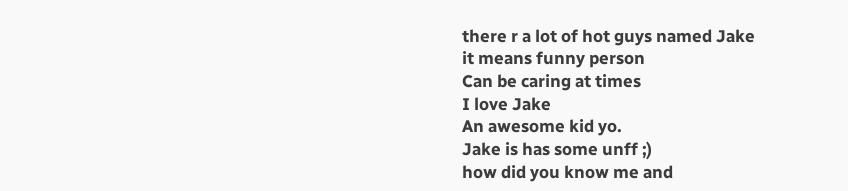there r a lot of hot guys named Jake
it means funny person
Can be caring at times
I love Jake
An awesome kid yo.
Jake is has some unff ;)
how did you know me and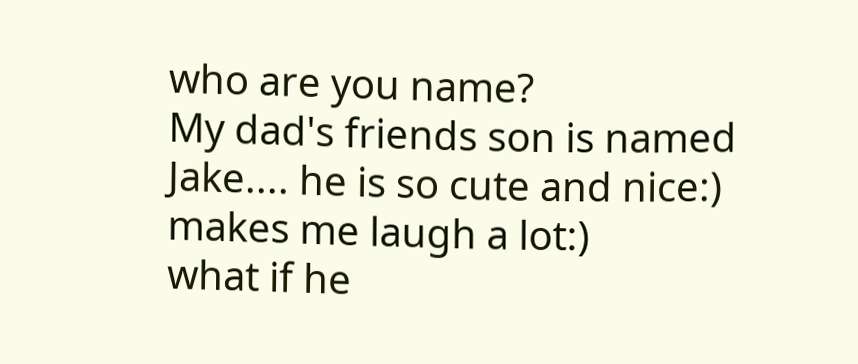who are you name?
My dad's friends son is named Jake.... he is so cute and nice:) makes me laugh a lot:)
what if he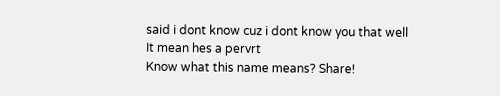said i dont know cuz i dont know you that well
It mean hes a pervrt
Know what this name means? Share!